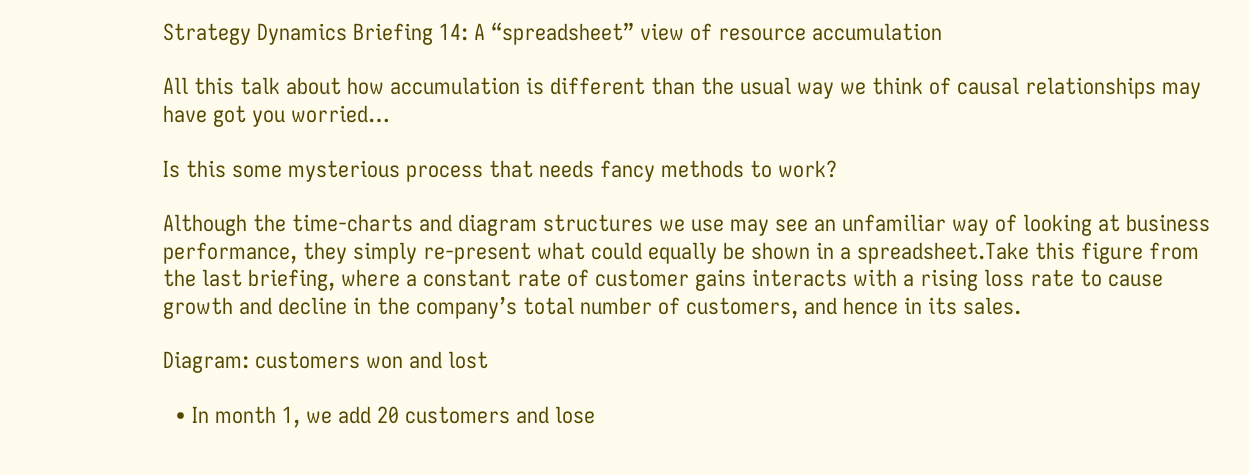Strategy Dynamics Briefing 14: A “spreadsheet” view of resource accumulation

All this talk about how accumulation is different than the usual way we think of causal relationships may have got you worried…

Is this some mysterious process that needs fancy methods to work?

Although the time-charts and diagram structures we use may see an unfamiliar way of looking at business performance, they simply re-present what could equally be shown in a spreadsheet.Take this figure from the last briefing, where a constant rate of customer gains interacts with a rising loss rate to cause growth and decline in the company’s total number of customers, and hence in its sales.

Diagram: customers won and lost

  • In month 1, we add 20 customers and lose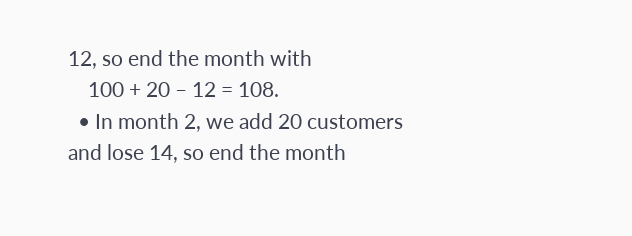12, so end the month with
    100 + 20 – 12 = 108.
  • In month 2, we add 20 customers and lose 14, so end the month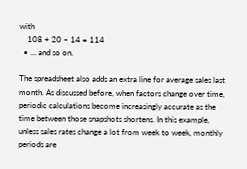with
    108 + 20 – 14 = 114
  • … and so on.

The spreadsheet also adds an extra line for average sales last month. As discussed before, when factors change over time, periodic calculations become increasingly accurate as the time between those snapshots shortens. In this example, unless sales rates change a lot from week to week, monthly periods are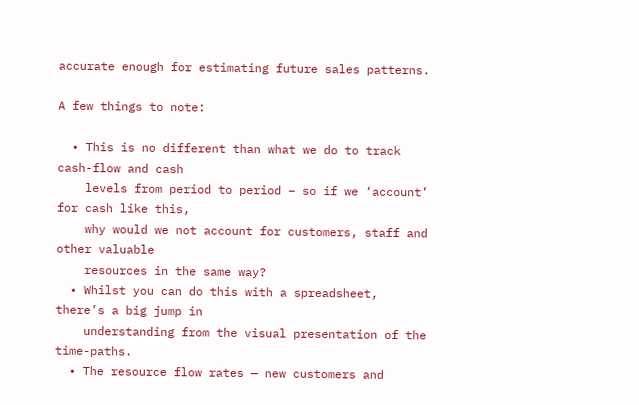accurate enough for estimating future sales patterns.

A few things to note:

  • This is no different than what we do to track cash-flow and cash
    levels from period to period – so if we ‘account’ for cash like this,
    why would we not account for customers, staff and other valuable
    resources in the same way?
  • Whilst you can do this with a spreadsheet, there’s a big jump in
    understanding from the visual presentation of the time-paths.
  • The resource flow rates — new customers and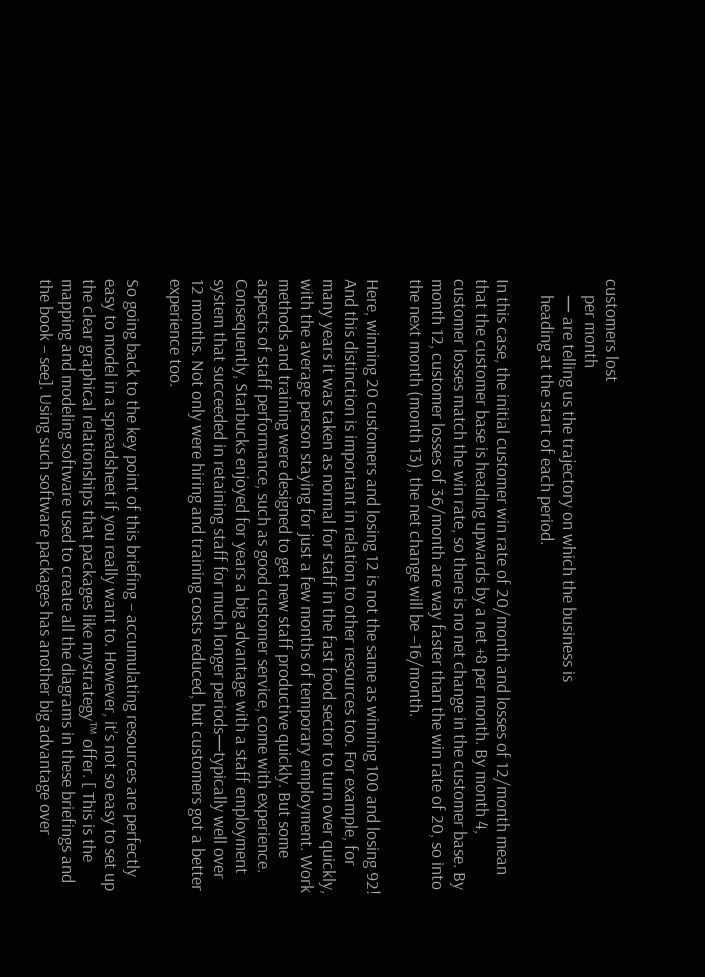customers lost
    per month
    — are telling us the trajectory on which the business is
    heading at the start of each period.

In this case, the initial customer win rate of 20/month and losses of 12/month mean that the customer base is heading upwards by a net +8 per month. By month 4, customer losses match the win rate, so there is no net change in the customer base. By month 12, customer losses of 36/month are way faster than the win rate of 20, so into the next month (month 13), the net change will be –16/month.

Here, winning 20 customers and losing 12 is not the same as winning 100 and losing 92! And this distinction is important in relation to other resources too. For example, for many years it was taken as normal for staff in the fast food sector to turn over quickly, with the average person staying for just a few months of temporary employment. Work methods and training were designed to get new staff productive quickly. But some aspects of staff performance, such as good customer service, come with experience. Consequently, Starbucks enjoyed for years a big advantage with a staff employment system that succeeded in retaining staff for much longer periods—typically well over 12 months. Not only were hiring and training costs reduced, but customers got a better experience too.

So going back to the key point of this briefing – accumulating resources are perfectly easy to model in a spreadsheet if you really want to. However, it’s not so easy to set up the clear graphical relationships that packages like mystrategy™ offer. [ This is the mapping and modeling software used to create all the diagrams in these briefings and the book – see]. Using such software packages has another big advantage over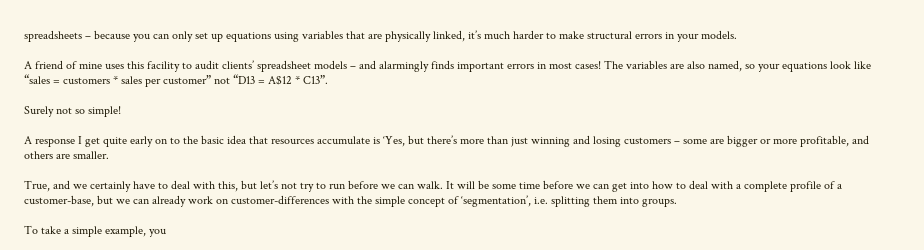spreadsheets – because you can only set up equations using variables that are physically linked, it’s much harder to make structural errors in your models.

A friend of mine uses this facility to audit clients’ spreadsheet models – and alarmingly finds important errors in most cases! The variables are also named, so your equations look like “sales = customers * sales per customer” not “D13 = A$12 * C13”.

Surely not so simple!

A response I get quite early on to the basic idea that resources accumulate is ‘Yes, but there’s more than just winning and losing customers – some are bigger or more profitable, and others are smaller.

True, and we certainly have to deal with this, but let’s not try to run before we can walk. It will be some time before we can get into how to deal with a complete profile of a customer-base, but we can already work on customer-differences with the simple concept of ‘segmentation’, i.e. splitting them into groups.

To take a simple example, you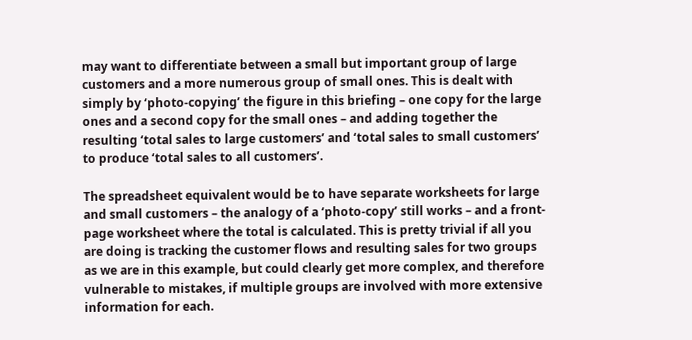may want to differentiate between a small but important group of large customers and a more numerous group of small ones. This is dealt with simply by ‘photo-copying’ the figure in this briefing – one copy for the large ones and a second copy for the small ones – and adding together the resulting ‘total sales to large customers’ and ‘total sales to small customers’ to produce ‘total sales to all customers’.

The spreadsheet equivalent would be to have separate worksheets for large and small customers – the analogy of a ‘photo-copy’ still works – and a front-page worksheet where the total is calculated. This is pretty trivial if all you are doing is tracking the customer flows and resulting sales for two groups as we are in this example, but could clearly get more complex, and therefore vulnerable to mistakes, if multiple groups are involved with more extensive information for each.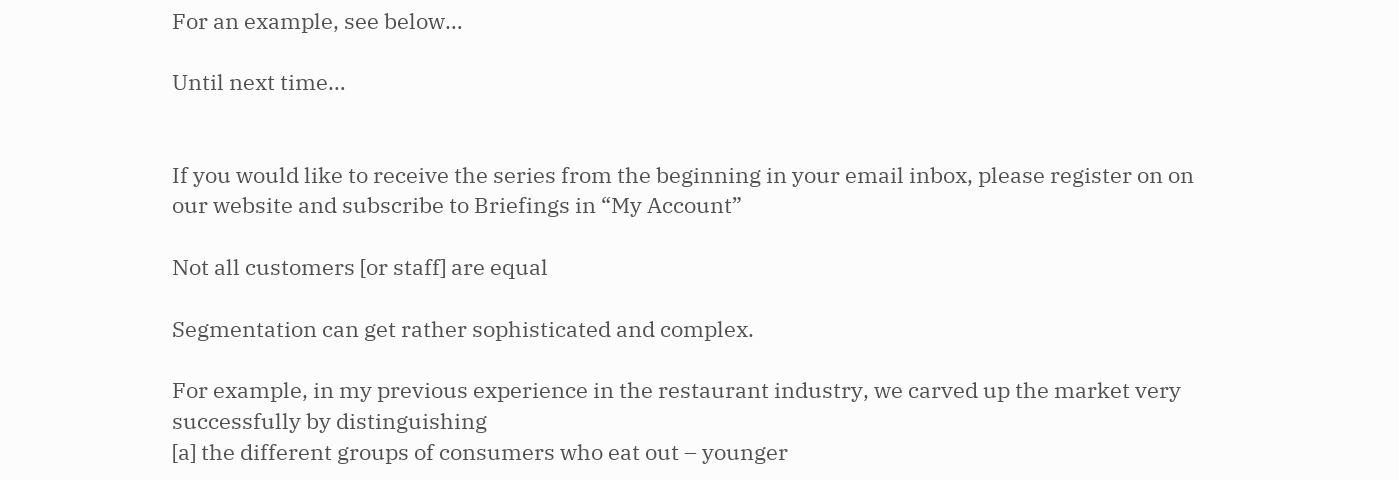For an example, see below…

Until next time…


If you would like to receive the series from the beginning in your email inbox, please register on on our website and subscribe to Briefings in “My Account”

Not all customers [or staff] are equal

Segmentation can get rather sophisticated and complex.

For example, in my previous experience in the restaurant industry, we carved up the market very successfully by distinguishing
[a] the different groups of consumers who eat out – younger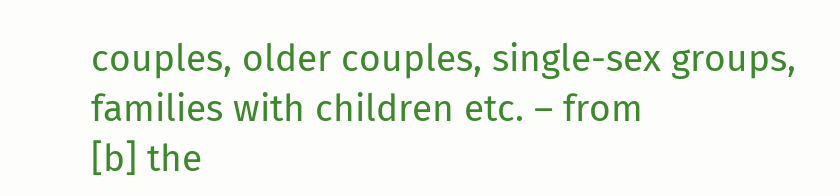couples, older couples, single-sex groups, families with children etc. – from
[b] the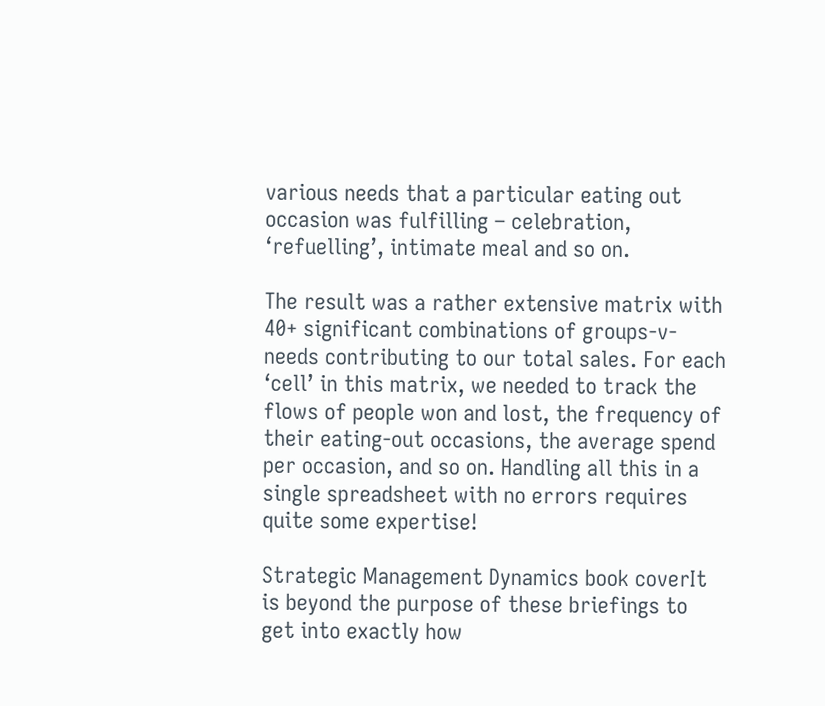various needs that a particular eating out occasion was fulfilling – celebration, ‘refuelling’, intimate meal and so on.

The result was a rather extensive matrix with 40+ significant combinations of groups-v-needs contributing to our total sales. For each ‘cell’ in this matrix, we needed to track the flows of people won and lost, the frequency of their eating-out occasions, the average spend per occasion, and so on. Handling all this in a single spreadsheet with no errors requires quite some expertise!

Strategic Management Dynamics book coverIt is beyond the purpose of these briefings to get into exactly how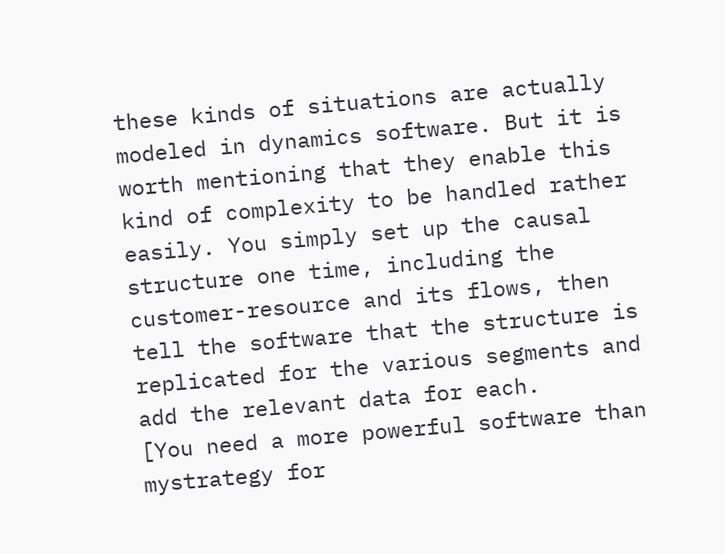these kinds of situations are actually modeled in dynamics software. But it is worth mentioning that they enable this kind of complexity to be handled rather easily. You simply set up the causal structure one time, including the customer-resource and its flows, then tell the software that the structure is replicated for the various segments and add the relevant data for each.
[You need a more powerful software than mystrategy for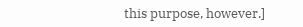this purpose, however.]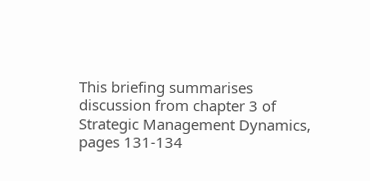This briefing summarises discussion from chapter 3 of Strategic Management Dynamics,
pages 131-134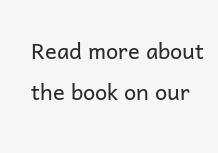Read more about the book on our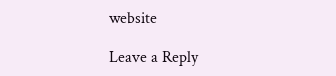website

Leave a Reply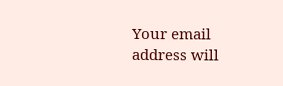Your email address will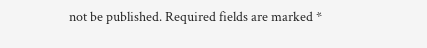not be published. Required fields are marked *